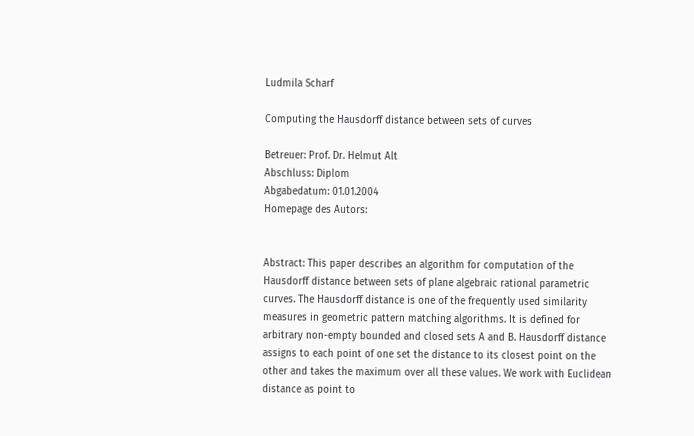Ludmila Scharf

Computing the Hausdorff distance between sets of curves

Betreuer: Prof. Dr. Helmut Alt
Abschluss: Diplom
Abgabedatum: 01.01.2004
Homepage des Autors:


Abstract: This paper describes an algorithm for computation of the Hausdorff distance between sets of plane algebraic rational parametric curves. The Hausdorff distance is one of the frequently used similarity measures in geometric pattern matching algorithms. It is defined for arbitrary non-empty bounded and closed sets A and B. Hausdorff distance assigns to each point of one set the distance to its closest point on the other and takes the maximum over all these values. We work with Euclidean distance as point to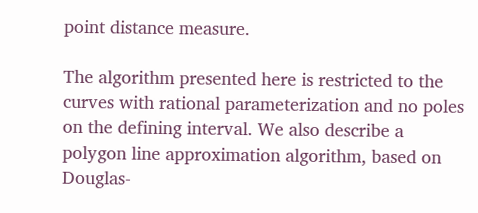point distance measure.

The algorithm presented here is restricted to the curves with rational parameterization and no poles on the defining interval. We also describe a polygon line approximation algorithm, based on Douglas-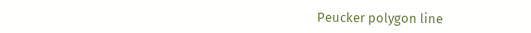Peucker polygon line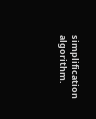simplification algorithm.